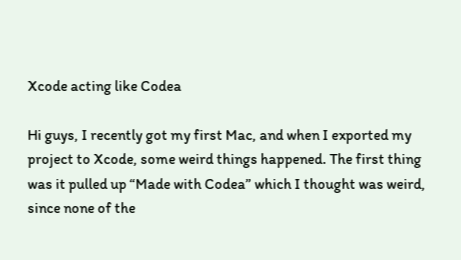Xcode acting like Codea

Hi guys, I recently got my first Mac, and when I exported my project to Xcode, some weird things happened. The first thing was it pulled up “Made with Codea” which I thought was weird, since none of the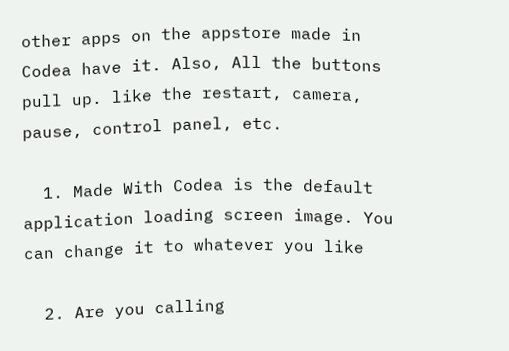other apps on the appstore made in Codea have it. Also, All the buttons pull up. like the restart, camera, pause, control panel, etc.

  1. Made With Codea is the default application loading screen image. You can change it to whatever you like

  2. Are you calling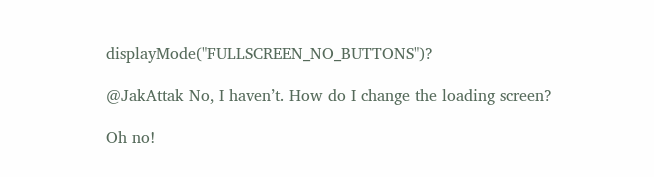displayMode("FULLSCREEN_NO_BUTTONS")?

@JakAttak No, I haven’t. How do I change the loading screen?

Oh no!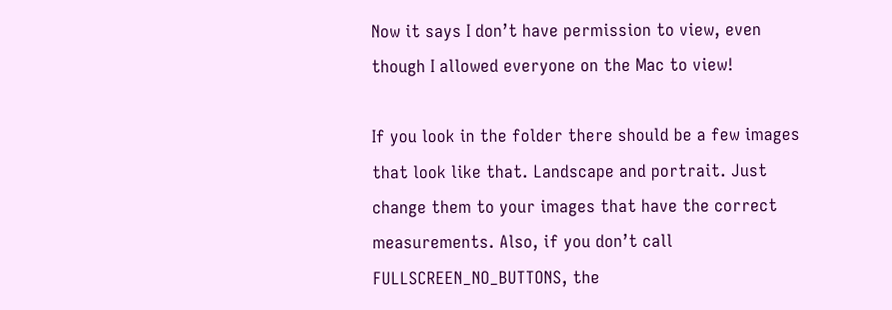Now it says I don’t have permission to view, even though I allowed everyone on the Mac to view!

If you look in the folder there should be a few images that look like that. Landscape and portrait. Just change them to your images that have the correct measurements. Also, if you don’t call FULLSCREEN_NO_BUTTONS, the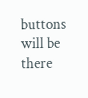buttons will be there